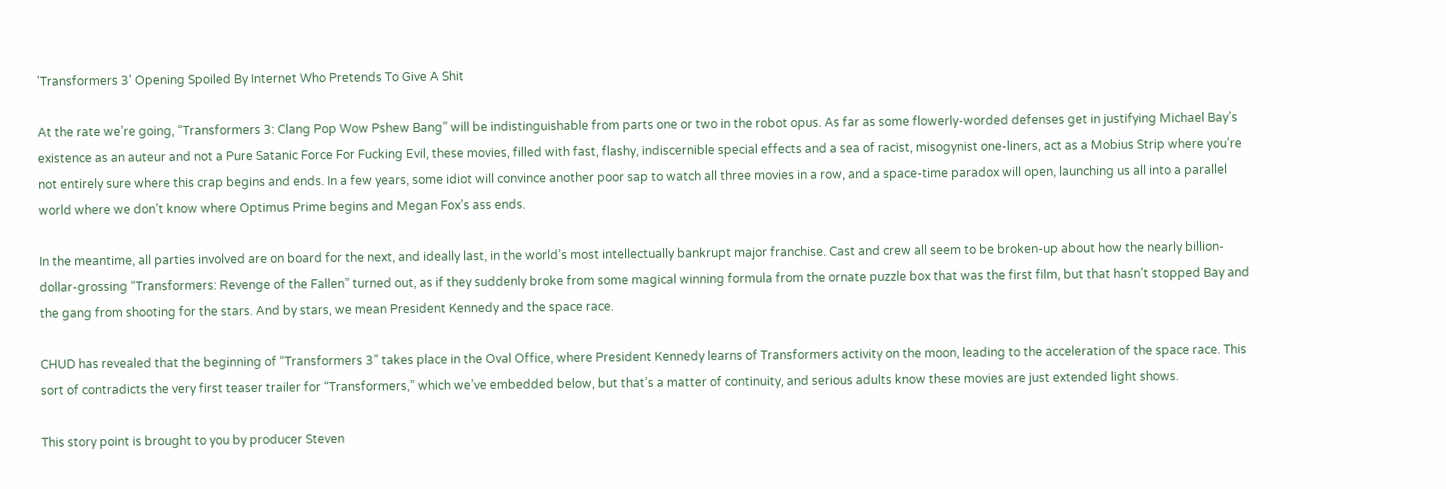'Transformers 3' Opening Spoiled By Internet Who Pretends To Give A Shit

At the rate we’re going, “Transformers 3: Clang Pop Wow Pshew Bang” will be indistinguishable from parts one or two in the robot opus. As far as some flowerly-worded defenses get in justifying Michael Bay’s existence as an auteur and not a Pure Satanic Force For Fucking Evil, these movies, filled with fast, flashy, indiscernible special effects and a sea of racist, misogynist one-liners, act as a Mobius Strip where you’re not entirely sure where this crap begins and ends. In a few years, some idiot will convince another poor sap to watch all three movies in a row, and a space-time paradox will open, launching us all into a parallel world where we don’t know where Optimus Prime begins and Megan Fox’s ass ends.

In the meantime, all parties involved are on board for the next, and ideally last, in the world’s most intellectually bankrupt major franchise. Cast and crew all seem to be broken-up about how the nearly billion-dollar-grossing “Transformers: Revenge of the Fallen” turned out, as if they suddenly broke from some magical winning formula from the ornate puzzle box that was the first film, but that hasn’t stopped Bay and the gang from shooting for the stars. And by stars, we mean President Kennedy and the space race.

CHUD has revealed that the beginning of “Transformers 3” takes place in the Oval Office, where President Kennedy learns of Transformers activity on the moon, leading to the acceleration of the space race. This sort of contradicts the very first teaser trailer for “Transformers,” which we’ve embedded below, but that’s a matter of continuity, and serious adults know these movies are just extended light shows.

This story point is brought to you by producer Steven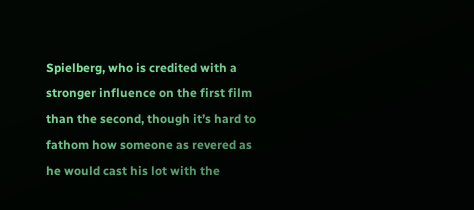Spielberg, who is credited with a stronger influence on the first film than the second, though it’s hard to fathom how someone as revered as he would cast his lot with the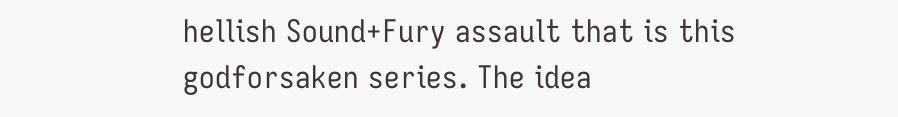hellish Sound+Fury assault that is this godforsaken series. The idea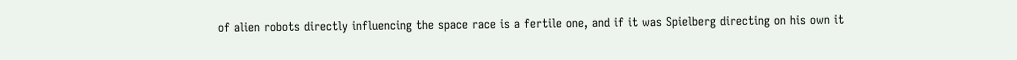of alien robots directly influencing the space race is a fertile one, and if it was Spielberg directing on his own it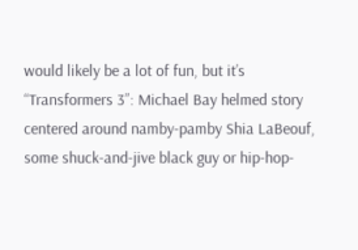would likely be a lot of fun, but it’s “Transformers 3”: Michael Bay helmed story centered around namby-pamby Shia LaBeouf, some shuck-and-jive black guy or hip-hop-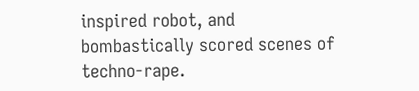inspired robot, and bombastically scored scenes of techno-rape.